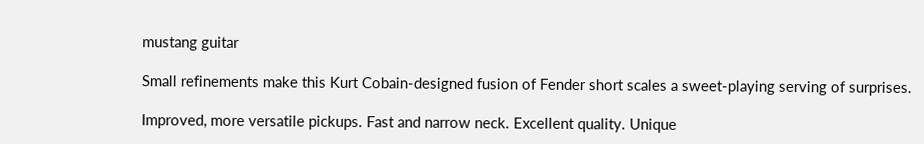mustang guitar

Small refinements make this Kurt Cobain-designed fusion of Fender short scales a sweet-playing serving of surprises.

Improved, more versatile pickups. Fast and narrow neck. Excellent quality. Unique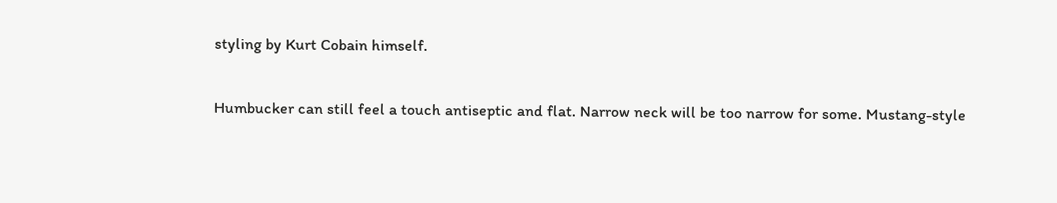styling by Kurt Cobain himself.

Humbucker can still feel a touch antiseptic and flat. Narrow neck will be too narrow for some. Mustang-style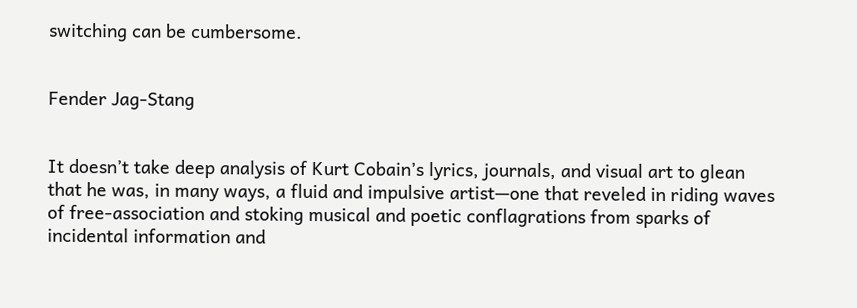switching can be cumbersome.


Fender Jag-Stang


It doesn’t take deep analysis of Kurt Cobain’s lyrics, journals, and visual art to glean that he was, in many ways, a fluid and impulsive artist—one that reveled in riding waves of free-association and stoking musical and poetic conflagrations from sparks of incidental information and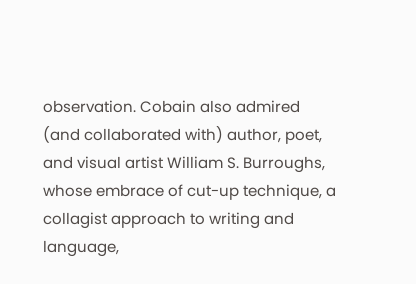observation. Cobain also admired (and collaborated with) author, poet, and visual artist William S. Burroughs, whose embrace of cut-up technique, a collagist approach to writing and language,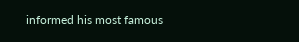informed his most famous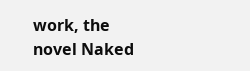work, the novel Naked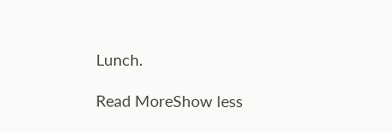Lunch.

Read MoreShow less